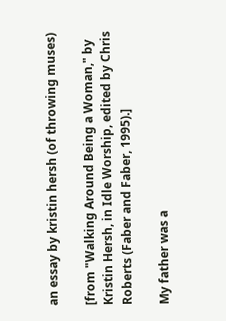an essay by kristin hersh (of throwing muses)

[from "Walking Around Being a Woman," by Kristin Hersh, in Idle Worship, edited by Chris Roberts (Faber and Faber, 1995).]

My father was a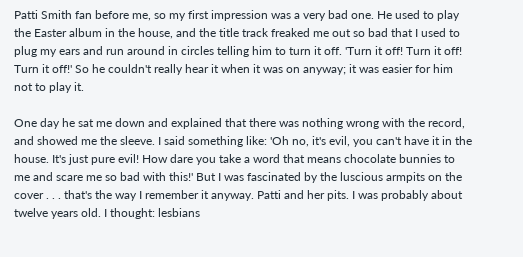Patti Smith fan before me, so my first impression was a very bad one. He used to play the Easter album in the house, and the title track freaked me out so bad that I used to plug my ears and run around in circles telling him to turn it off. 'Turn it off! Turn it off! Turn it off!' So he couldn't really hear it when it was on anyway; it was easier for him not to play it.

One day he sat me down and explained that there was nothing wrong with the record, and showed me the sleeve. I said something like: 'Oh no, it's evil, you can't have it in the house. It's just pure evil! How dare you take a word that means chocolate bunnies to me and scare me so bad with this!' But I was fascinated by the luscious armpits on the cover . . . that's the way I remember it anyway. Patti and her pits. I was probably about twelve years old. I thought: lesbians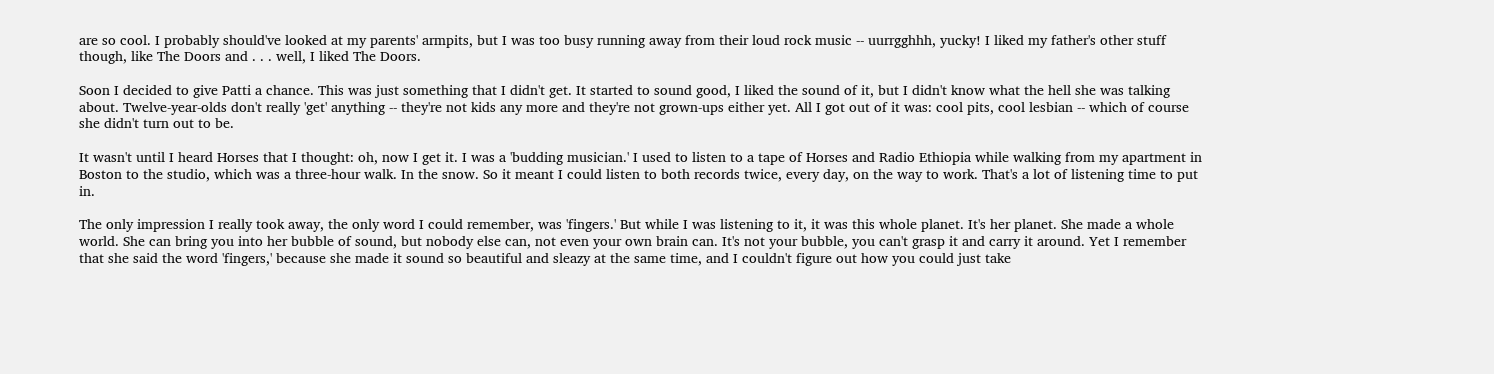are so cool. I probably should've looked at my parents' armpits, but I was too busy running away from their loud rock music -- uurrgghhh, yucky! I liked my father's other stuff though, like The Doors and . . . well, I liked The Doors.

Soon I decided to give Patti a chance. This was just something that I didn't get. It started to sound good, I liked the sound of it, but I didn't know what the hell she was talking about. Twelve-year-olds don't really 'get' anything -- they're not kids any more and they're not grown-ups either yet. All I got out of it was: cool pits, cool lesbian -- which of course she didn't turn out to be.

It wasn't until I heard Horses that I thought: oh, now I get it. I was a 'budding musician.' I used to listen to a tape of Horses and Radio Ethiopia while walking from my apartment in Boston to the studio, which was a three-hour walk. In the snow. So it meant I could listen to both records twice, every day, on the way to work. That's a lot of listening time to put in.

The only impression I really took away, the only word I could remember, was 'fingers.' But while I was listening to it, it was this whole planet. It's her planet. She made a whole world. She can bring you into her bubble of sound, but nobody else can, not even your own brain can. It's not your bubble, you can't grasp it and carry it around. Yet I remember that she said the word 'fingers,' because she made it sound so beautiful and sleazy at the same time, and I couldn't figure out how you could just take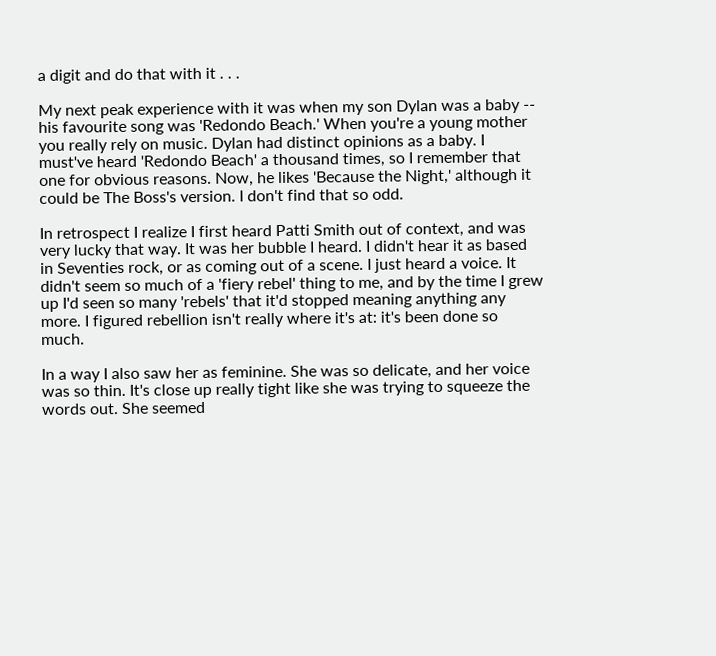a digit and do that with it . . .

My next peak experience with it was when my son Dylan was a baby -- his favourite song was 'Redondo Beach.' When you're a young mother you really rely on music. Dylan had distinct opinions as a baby. I must've heard 'Redondo Beach' a thousand times, so I remember that one for obvious reasons. Now, he likes 'Because the Night,' although it could be The Boss's version. I don't find that so odd.

In retrospect I realize I first heard Patti Smith out of context, and was very lucky that way. It was her bubble I heard. I didn't hear it as based in Seventies rock, or as coming out of a scene. I just heard a voice. It didn't seem so much of a 'fiery rebel' thing to me, and by the time I grew up I'd seen so many 'rebels' that it'd stopped meaning anything any more. I figured rebellion isn't really where it's at: it's been done so much.

In a way I also saw her as feminine. She was so delicate, and her voice was so thin. It's close up really tight like she was trying to squeeze the words out. She seemed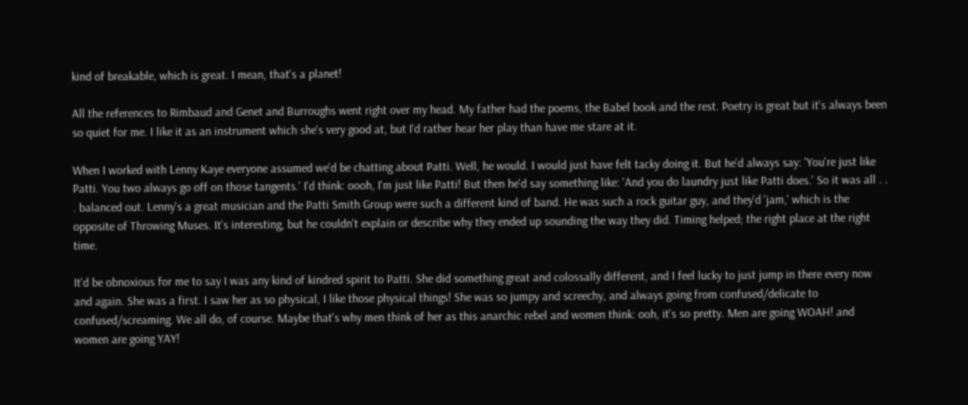kind of breakable, which is great. I mean, that's a planet!

All the references to Rimbaud and Genet and Burroughs went right over my head. My father had the poems, the Babel book and the rest. Poetry is great but it's always been so quiet for me. I like it as an instrument which she's very good at, but I'd rather hear her play than have me stare at it.

When I worked with Lenny Kaye everyone assumed we'd be chatting about Patti. Well, he would. I would just have felt tacky doing it. But he'd always say: 'You're just like Patti. You two always go off on those tangents.' I'd think: oooh, I'm just like Patti! But then he'd say something like: 'And you do laundry just like Patti does.' So it was all . . . balanced out. Lenny's a great musician and the Patti Smith Group were such a different kind of band. He was such a rock guitar guy, and they'd 'jam,' which is the opposite of Throwing Muses. It's interesting, but he couldn't explain or describe why they ended up sounding the way they did. Timing helped; the right place at the right time.

It'd be obnoxious for me to say I was any kind of kindred spirit to Patti. She did something great and colossally different, and I feel lucky to just jump in there every now and again. She was a first. I saw her as so physical, I like those physical things! She was so jumpy and screechy, and always going from confused/delicate to confused/screaming. We all do, of course. Maybe that's why men think of her as this anarchic rebel and women think: ooh, it's so pretty. Men are going WOAH! and women are going YAY!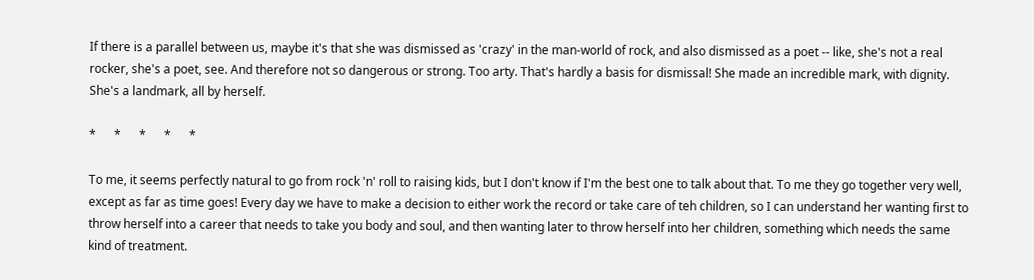If there is a parallel between us, maybe it's that she was dismissed as 'crazy' in the man-world of rock, and also dismissed as a poet -- like, she's not a real rocker, she's a poet, see. And therefore not so dangerous or strong. Too arty. That's hardly a basis for dismissal! She made an incredible mark, with dignity. She's a landmark, all by herself.

*      *      *      *      *

To me, it seems perfectly natural to go from rock 'n' roll to raising kids, but I don't know if I'm the best one to talk about that. To me they go together very well, except as far as time goes! Every day we have to make a decision to either work the record or take care of teh children, so I can understand her wanting first to throw herself into a career that needs to take you body and soul, and then wanting later to throw herself into her children, something which needs the same kind of treatment.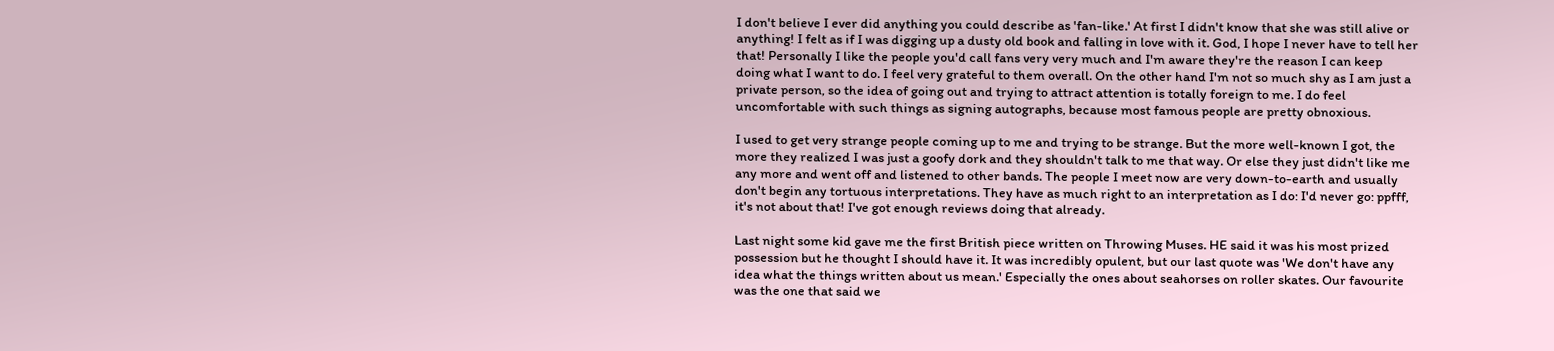I don't believe I ever did anything you could describe as 'fan-like.' At first I didn't know that she was still alive or anything! I felt as if I was digging up a dusty old book and falling in love with it. God, I hope I never have to tell her that! Personally I like the people you'd call fans very very much and I'm aware they're the reason I can keep doing what I want to do. I feel very grateful to them overall. On the other hand I'm not so much shy as I am just a private person, so the idea of going out and trying to attract attention is totally foreign to me. I do feel uncomfortable with such things as signing autographs, because most famous people are pretty obnoxious.

I used to get very strange people coming up to me and trying to be strange. But the more well-known I got, the more they realized I was just a goofy dork and they shouldn't talk to me that way. Or else they just didn't like me any more and went off and listened to other bands. The people I meet now are very down-to-earth and usually don't begin any tortuous interpretations. They have as much right to an interpretation as I do: I'd never go: ppfff, it's not about that! I've got enough reviews doing that already.

Last night some kid gave me the first British piece written on Throwing Muses. HE said it was his most prized possession but he thought I should have it. It was incredibly opulent, but our last quote was 'We don't have any idea what the things written about us mean.' Especially the ones about seahorses on roller skates. Our favourite was the one that said we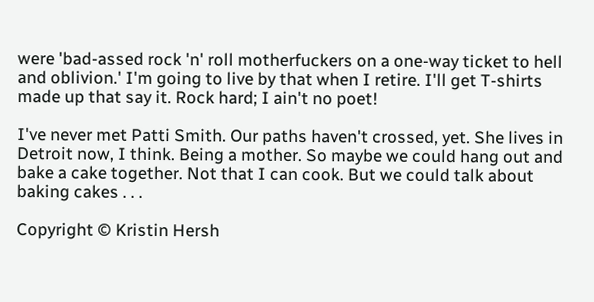were 'bad-assed rock 'n' roll motherfuckers on a one-way ticket to hell and oblivion.' I'm going to live by that when I retire. I'll get T-shirts made up that say it. Rock hard; I ain't no poet!

I've never met Patti Smith. Our paths haven't crossed, yet. She lives in Detroit now, I think. Being a mother. So maybe we could hang out and bake a cake together. Not that I can cook. But we could talk about baking cakes . . .

Copyright © Kristin Hersh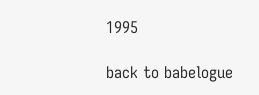1995

back to babelogue